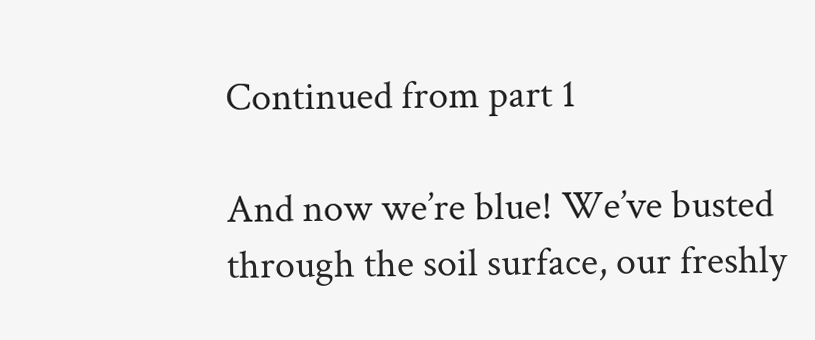Continued from part 1

And now we’re blue! We’ve busted through the soil surface, our freshly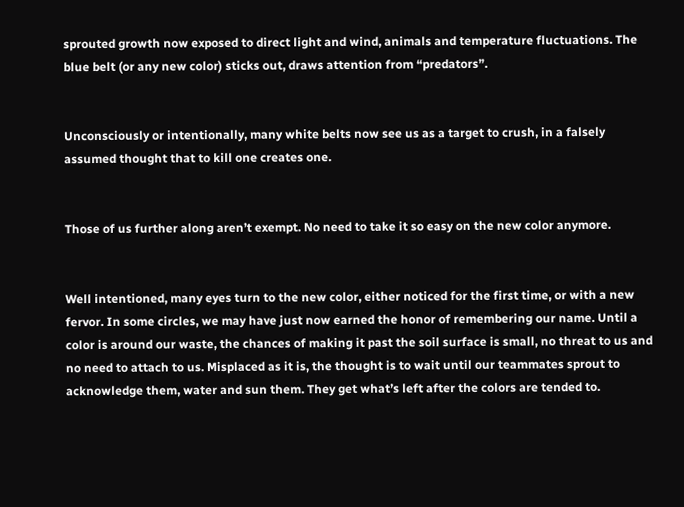sprouted growth now exposed to direct light and wind, animals and temperature fluctuations. The blue belt (or any new color) sticks out, draws attention from “predators”.


Unconsciously or intentionally, many white belts now see us as a target to crush, in a falsely assumed thought that to kill one creates one.


Those of us further along aren’t exempt. No need to take it so easy on the new color anymore.


Well intentioned, many eyes turn to the new color, either noticed for the first time, or with a new fervor. In some circles, we may have just now earned the honor of remembering our name. Until a color is around our waste, the chances of making it past the soil surface is small, no threat to us and no need to attach to us. Misplaced as it is, the thought is to wait until our teammates sprout to acknowledge them, water and sun them. They get what’s left after the colors are tended to.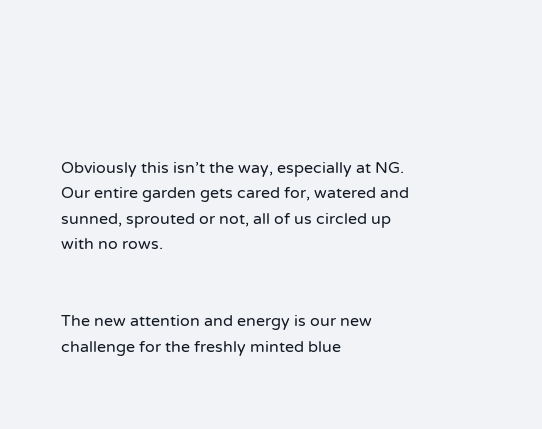Obviously this isn’t the way, especially at NG. Our entire garden gets cared for, watered and sunned, sprouted or not, all of us circled up with no rows.


The new attention and energy is our new challenge for the freshly minted blue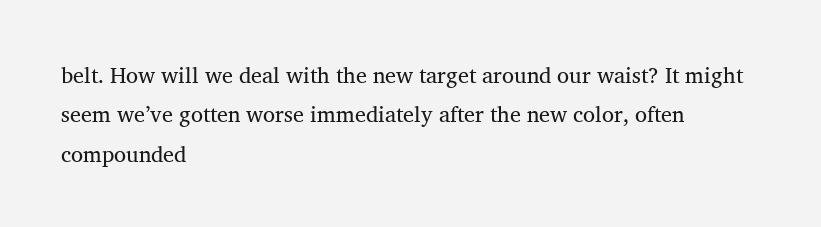belt. How will we deal with the new target around our waist? It might seem we’ve gotten worse immediately after the new color, often compounded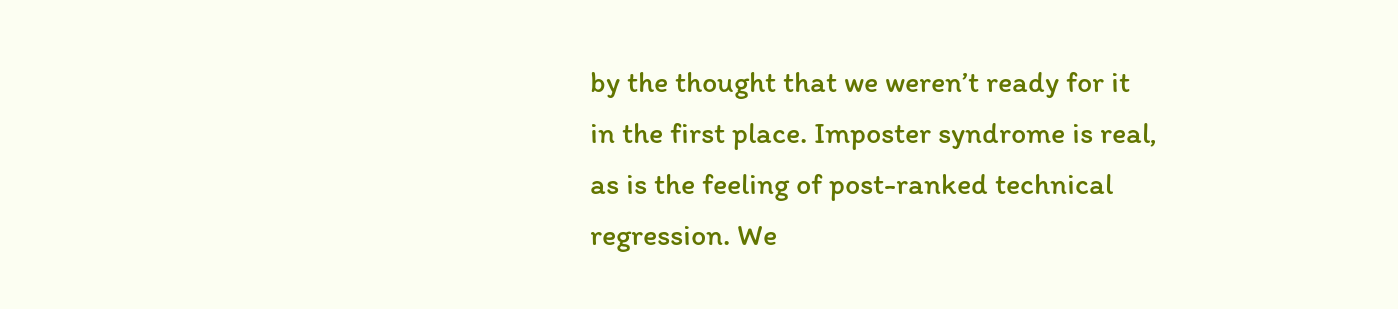by the thought that we weren’t ready for it in the first place. Imposter syndrome is real, as is the feeling of post-ranked technical regression. We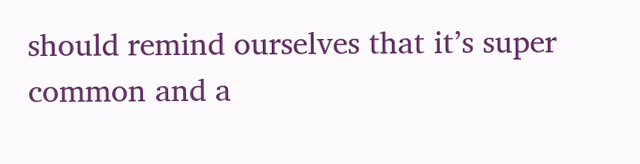should remind ourselves that it’s super common and a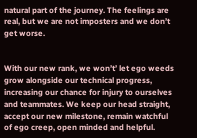natural part of the journey. The feelings are real, but we are not imposters and we don’t get worse.


With our new rank, we won’t’ let ego weeds grow alongside our technical progress, increasing our chance for injury to ourselves and teammates. We keep our head straight, accept our new milestone, remain watchful of ego creep, open minded and helpful.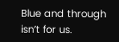Blue and through isn’t for us.